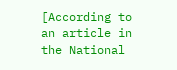[According to an article in the National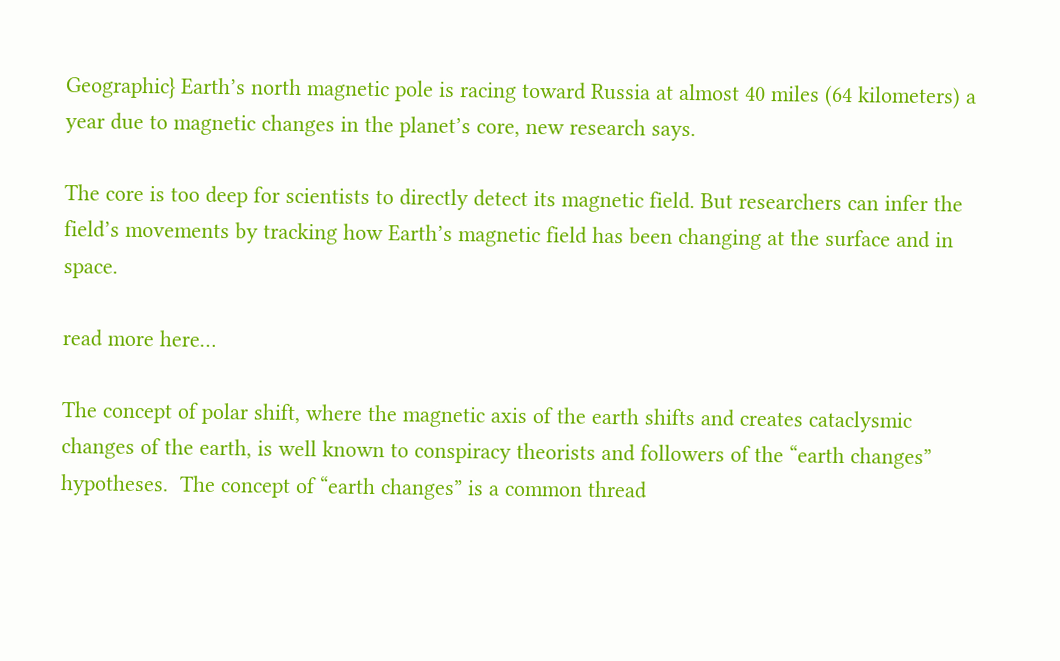Geographic} Earth’s north magnetic pole is racing toward Russia at almost 40 miles (64 kilometers) a year due to magnetic changes in the planet’s core, new research says.

The core is too deep for scientists to directly detect its magnetic field. But researchers can infer the field’s movements by tracking how Earth’s magnetic field has been changing at the surface and in space.

read more here…

The concept of polar shift, where the magnetic axis of the earth shifts and creates cataclysmic changes of the earth, is well known to conspiracy theorists and followers of the “earth changes” hypotheses.  The concept of “earth changes” is a common thread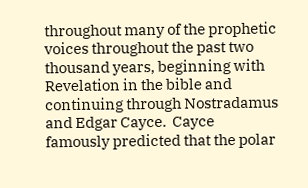throughout many of the prophetic voices throughout the past two thousand years, beginning with Revelation in the bible and continuing through Nostradamus and Edgar Cayce.  Cayce famously predicted that the polar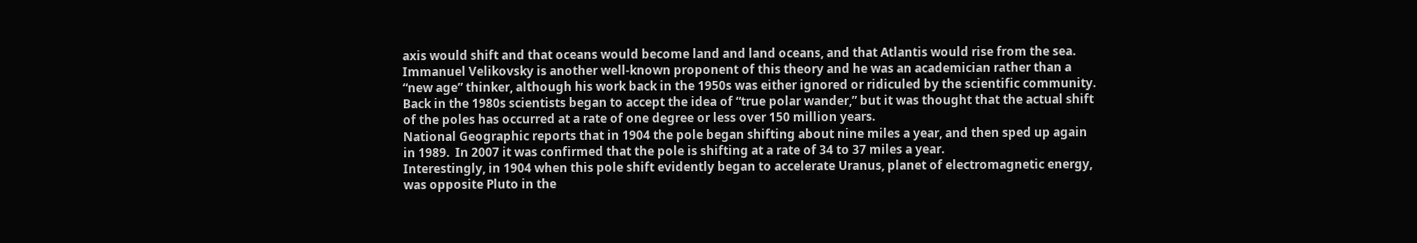axis would shift and that oceans would become land and land oceans, and that Atlantis would rise from the sea. Immanuel Velikovsky is another well-known proponent of this theory and he was an academician rather than a “new age” thinker, although his work back in the 1950s was either ignored or ridiculed by the scientific community.
Back in the 1980s scientists began to accept the idea of “true polar wander,” but it was thought that the actual shift of the poles has occurred at a rate of one degree or less over 150 million years.
National Geographic reports that in 1904 the pole began shifting about nine miles a year, and then sped up again in 1989.  In 2007 it was confirmed that the pole is shifting at a rate of 34 to 37 miles a year.
Interestingly, in 1904 when this pole shift evidently began to accelerate Uranus, planet of electromagnetic energy, was opposite Pluto in the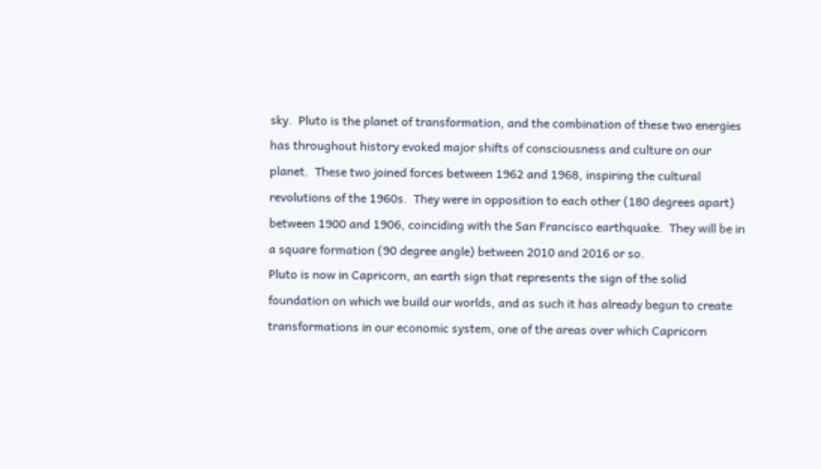sky.  Pluto is the planet of transformation, and the combination of these two energies has throughout history evoked major shifts of consciousness and culture on our planet.  These two joined forces between 1962 and 1968, inspiring the cultural revolutions of the 1960s.  They were in opposition to each other (180 degrees apart) between 1900 and 1906, coinciding with the San Francisco earthquake.  They will be in a square formation (90 degree angle) between 2010 and 2016 or so.
Pluto is now in Capricorn, an earth sign that represents the sign of the solid foundation on which we build our worlds, and as such it has already begun to create transformations in our economic system, one of the areas over which Capricorn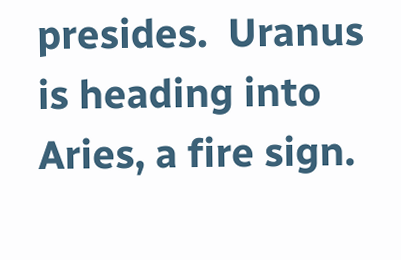presides.  Uranus is heading into Aries, a fire sign.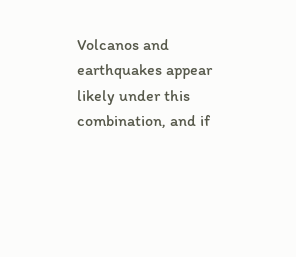Volcanos and earthquakes appear likely under this combination, and if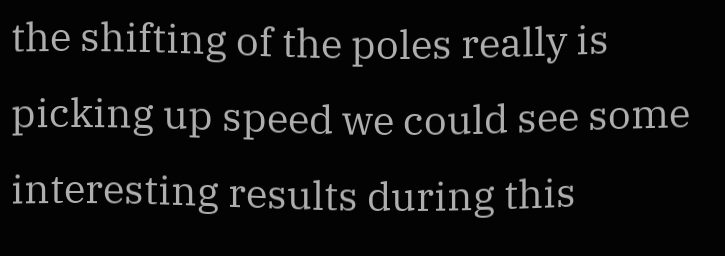the shifting of the poles really is picking up speed we could see some interesting results during this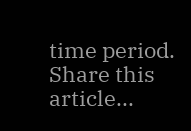time period.
Share this article...